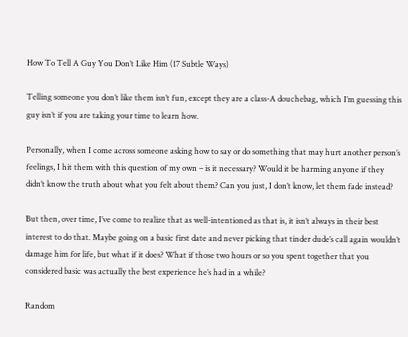How To Tell A Guy You Don’t Like Him (17 Subtle Ways)

Telling someone you don’t like them isn’t fun, except they are a class-A douchebag, which I’m guessing this guy isn’t if you are taking your time to learn how.

Personally, when I come across someone asking how to say or do something that may hurt another person’s feelings, I hit them with this question of my own – is it necessary? Would it be harming anyone if they didn’t know the truth about what you felt about them? Can you just, I don’t know, let them fade instead?

But then, over time, I’ve come to realize that as well-intentioned as that is, it isn’t always in their best interest to do that. Maybe going on a basic first date and never picking that tinder dude’s call again wouldn’t damage him for life, but what if it does? What if those two hours or so you spent together that you considered basic was actually the best experience he’s had in a while?

Random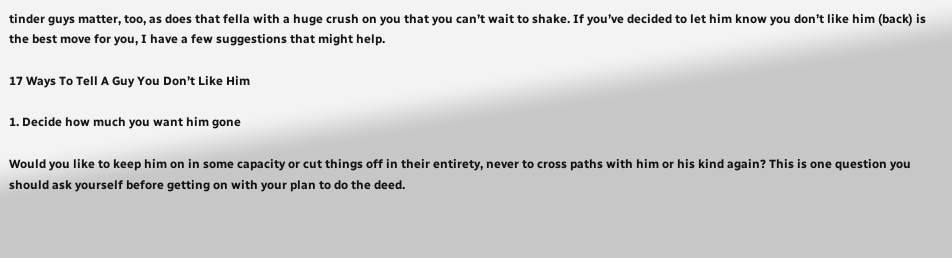tinder guys matter, too, as does that fella with a huge crush on you that you can’t wait to shake. If you’ve decided to let him know you don’t like him (back) is the best move for you, I have a few suggestions that might help.

17 Ways To Tell A Guy You Don’t Like Him

1. Decide how much you want him gone

Would you like to keep him on in some capacity or cut things off in their entirety, never to cross paths with him or his kind again? This is one question you should ask yourself before getting on with your plan to do the deed.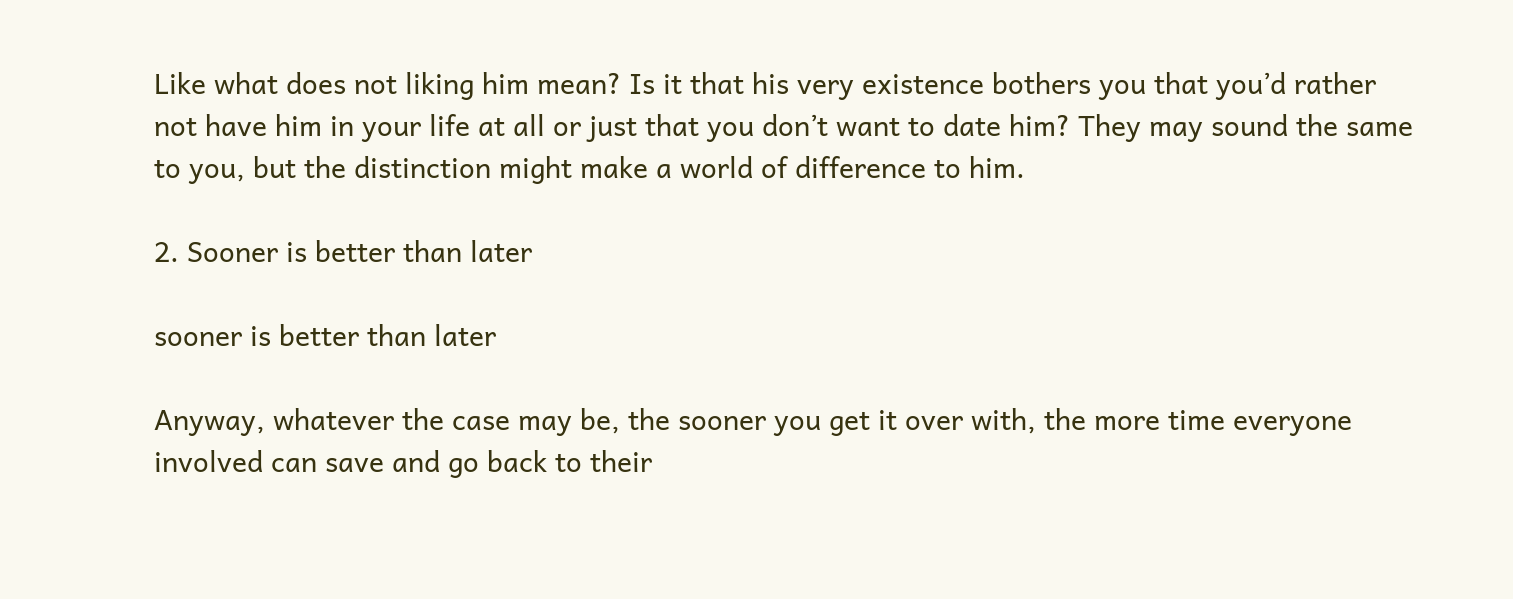Like what does not liking him mean? Is it that his very existence bothers you that you’d rather not have him in your life at all or just that you don’t want to date him? They may sound the same to you, but the distinction might make a world of difference to him.

2. Sooner is better than later

sooner is better than later

Anyway, whatever the case may be, the sooner you get it over with, the more time everyone involved can save and go back to their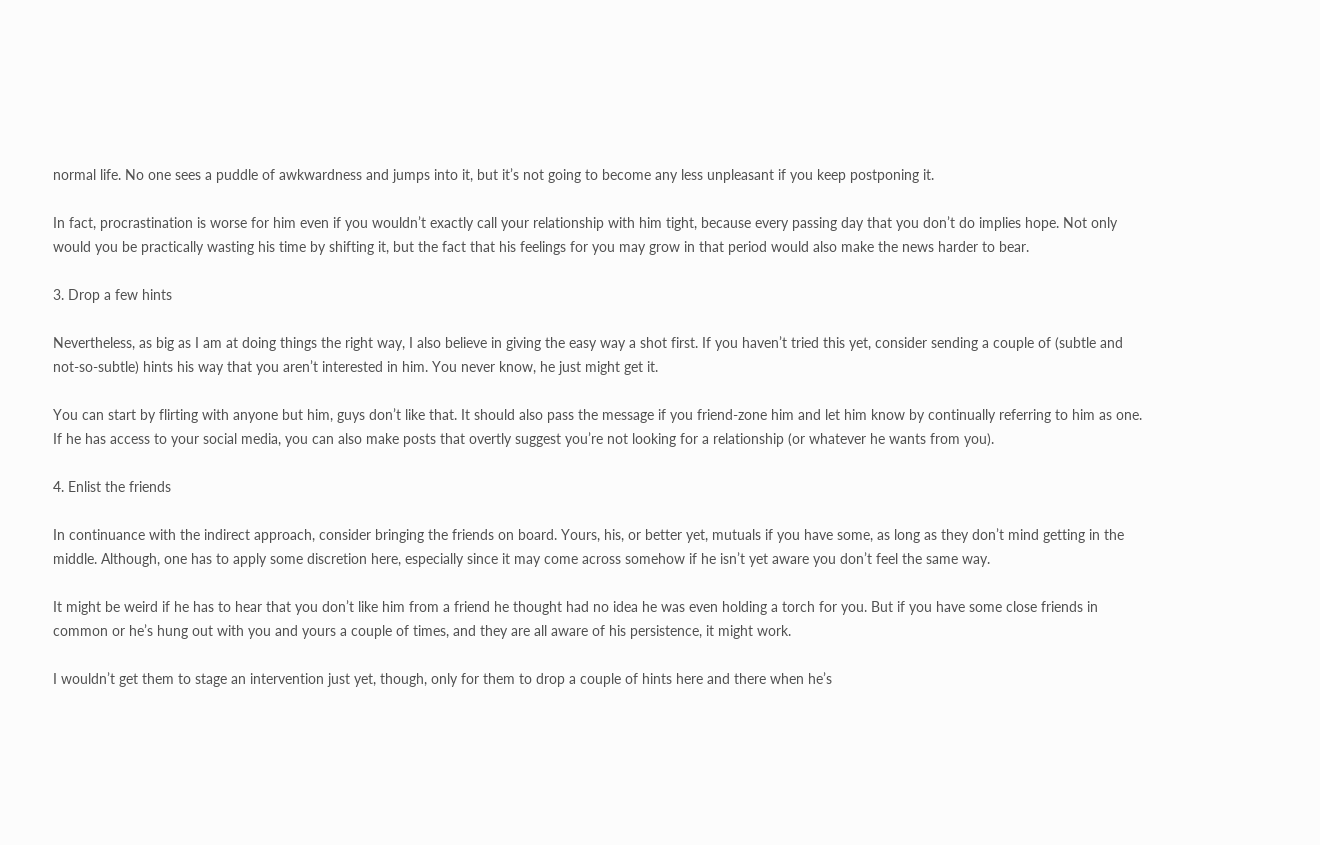normal life. No one sees a puddle of awkwardness and jumps into it, but it’s not going to become any less unpleasant if you keep postponing it.

In fact, procrastination is worse for him even if you wouldn’t exactly call your relationship with him tight, because every passing day that you don’t do implies hope. Not only would you be practically wasting his time by shifting it, but the fact that his feelings for you may grow in that period would also make the news harder to bear.

3. Drop a few hints

Nevertheless, as big as I am at doing things the right way, I also believe in giving the easy way a shot first. If you haven’t tried this yet, consider sending a couple of (subtle and not-so-subtle) hints his way that you aren’t interested in him. You never know, he just might get it.

You can start by flirting with anyone but him, guys don’t like that. It should also pass the message if you friend-zone him and let him know by continually referring to him as one. If he has access to your social media, you can also make posts that overtly suggest you’re not looking for a relationship (or whatever he wants from you).

4. Enlist the friends

In continuance with the indirect approach, consider bringing the friends on board. Yours, his, or better yet, mutuals if you have some, as long as they don’t mind getting in the middle. Although, one has to apply some discretion here, especially since it may come across somehow if he isn’t yet aware you don’t feel the same way.

It might be weird if he has to hear that you don’t like him from a friend he thought had no idea he was even holding a torch for you. But if you have some close friends in common or he’s hung out with you and yours a couple of times, and they are all aware of his persistence, it might work.

I wouldn’t get them to stage an intervention just yet, though, only for them to drop a couple of hints here and there when he’s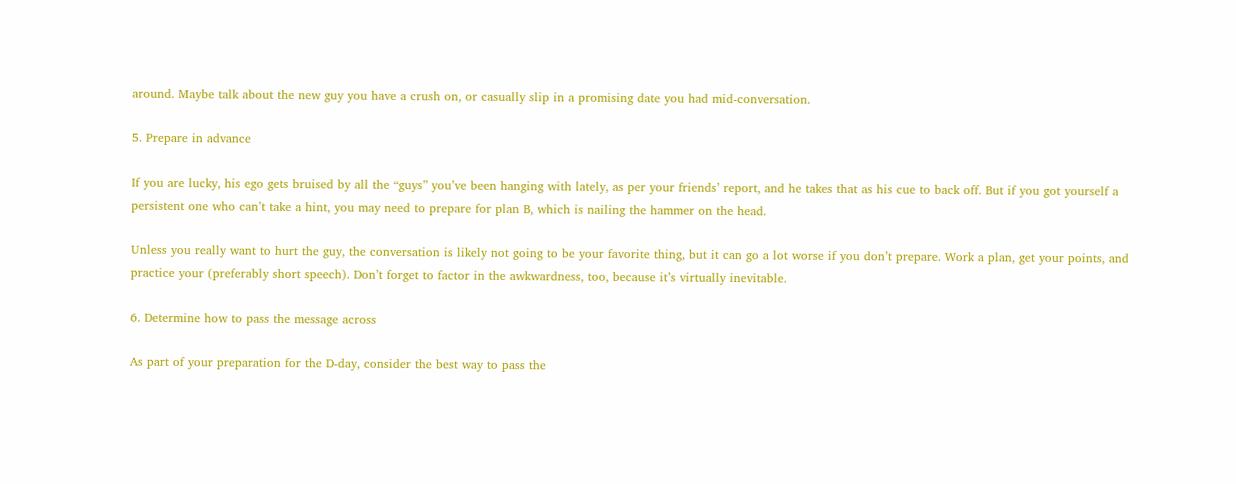around. Maybe talk about the new guy you have a crush on, or casually slip in a promising date you had mid-conversation.

5. Prepare in advance

If you are lucky, his ego gets bruised by all the “guys” you’ve been hanging with lately, as per your friends’ report, and he takes that as his cue to back off. But if you got yourself a persistent one who can’t take a hint, you may need to prepare for plan B, which is nailing the hammer on the head.

Unless you really want to hurt the guy, the conversation is likely not going to be your favorite thing, but it can go a lot worse if you don’t prepare. Work a plan, get your points, and practice your (preferably short speech). Don’t forget to factor in the awkwardness, too, because it’s virtually inevitable.

6. Determine how to pass the message across

As part of your preparation for the D-day, consider the best way to pass the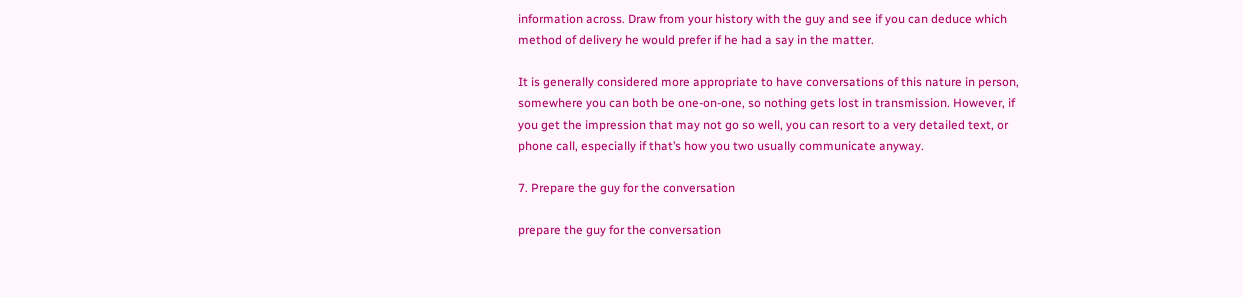information across. Draw from your history with the guy and see if you can deduce which method of delivery he would prefer if he had a say in the matter.

It is generally considered more appropriate to have conversations of this nature in person, somewhere you can both be one-on-one, so nothing gets lost in transmission. However, if you get the impression that may not go so well, you can resort to a very detailed text, or phone call, especially if that’s how you two usually communicate anyway.

7. Prepare the guy for the conversation

prepare the guy for the conversation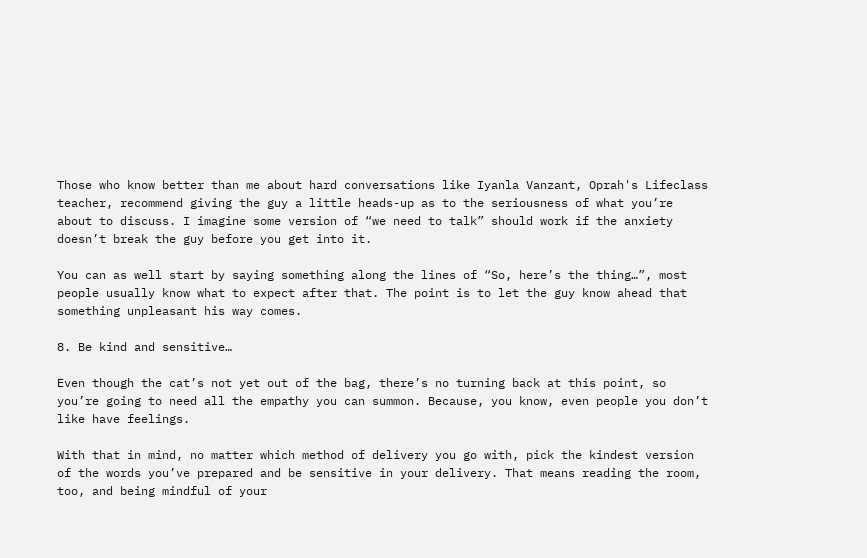Those who know better than me about hard conversations like Iyanla Vanzant, Oprah's Lifeclass teacher, recommend giving the guy a little heads-up as to the seriousness of what you’re about to discuss. I imagine some version of “we need to talk” should work if the anxiety doesn’t break the guy before you get into it.

You can as well start by saying something along the lines of “So, here’s the thing…”, most people usually know what to expect after that. The point is to let the guy know ahead that something unpleasant his way comes.

8. Be kind and sensitive…

Even though the cat’s not yet out of the bag, there’s no turning back at this point, so you’re going to need all the empathy you can summon. Because, you know, even people you don’t like have feelings.

With that in mind, no matter which method of delivery you go with, pick the kindest version of the words you’ve prepared and be sensitive in your delivery. That means reading the room, too, and being mindful of your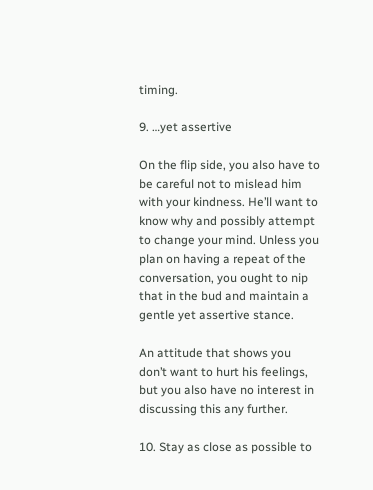timing.

9. …yet assertive

On the flip side, you also have to be careful not to mislead him with your kindness. He’ll want to know why and possibly attempt to change your mind. Unless you plan on having a repeat of the conversation, you ought to nip that in the bud and maintain a gentle yet assertive stance.

An attitude that shows you don’t want to hurt his feelings, but you also have no interest in discussing this any further.

10. Stay as close as possible to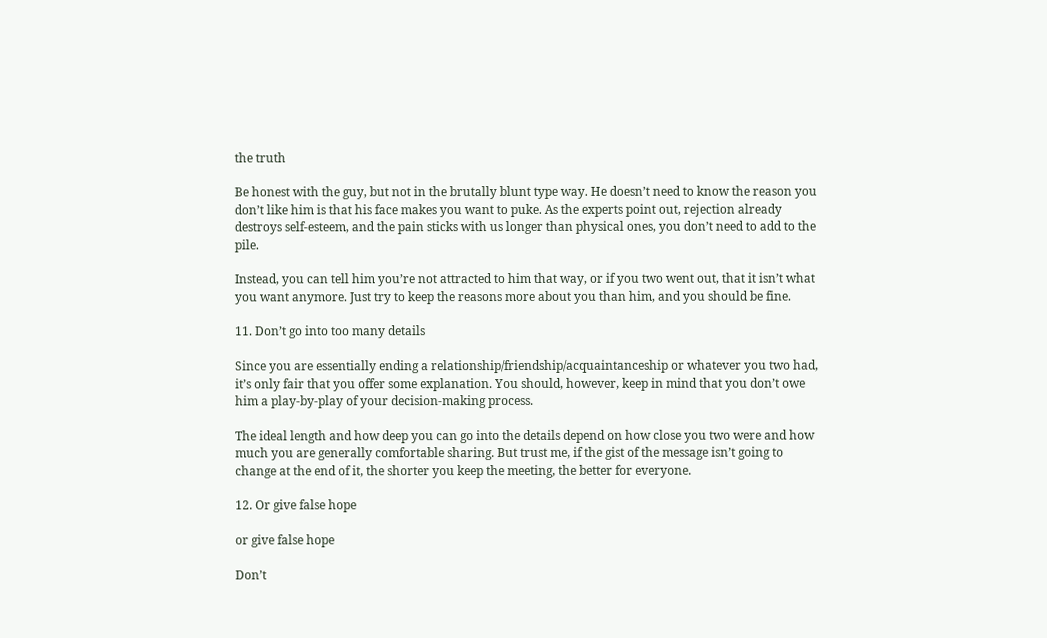the truth

Be honest with the guy, but not in the brutally blunt type way. He doesn’t need to know the reason you don’t like him is that his face makes you want to puke. As the experts point out, rejection already destroys self-esteem, and the pain sticks with us longer than physical ones, you don’t need to add to the pile.

Instead, you can tell him you’re not attracted to him that way, or if you two went out, that it isn’t what you want anymore. Just try to keep the reasons more about you than him, and you should be fine.

11. Don’t go into too many details

Since you are essentially ending a relationship/friendship/acquaintanceship or whatever you two had, it’s only fair that you offer some explanation. You should, however, keep in mind that you don’t owe him a play-by-play of your decision-making process.

The ideal length and how deep you can go into the details depend on how close you two were and how much you are generally comfortable sharing. But trust me, if the gist of the message isn’t going to change at the end of it, the shorter you keep the meeting, the better for everyone.

12. Or give false hope

or give false hope

Don’t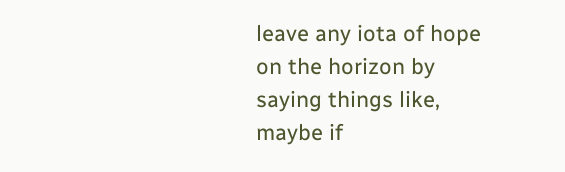leave any iota of hope on the horizon by saying things like, maybe if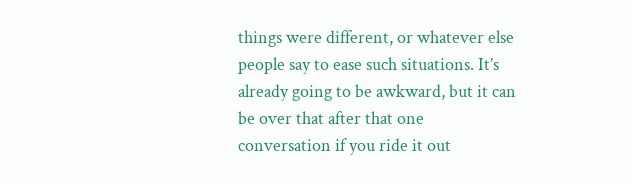things were different, or whatever else people say to ease such situations. It’s already going to be awkward, but it can be over that after that one conversation if you ride it out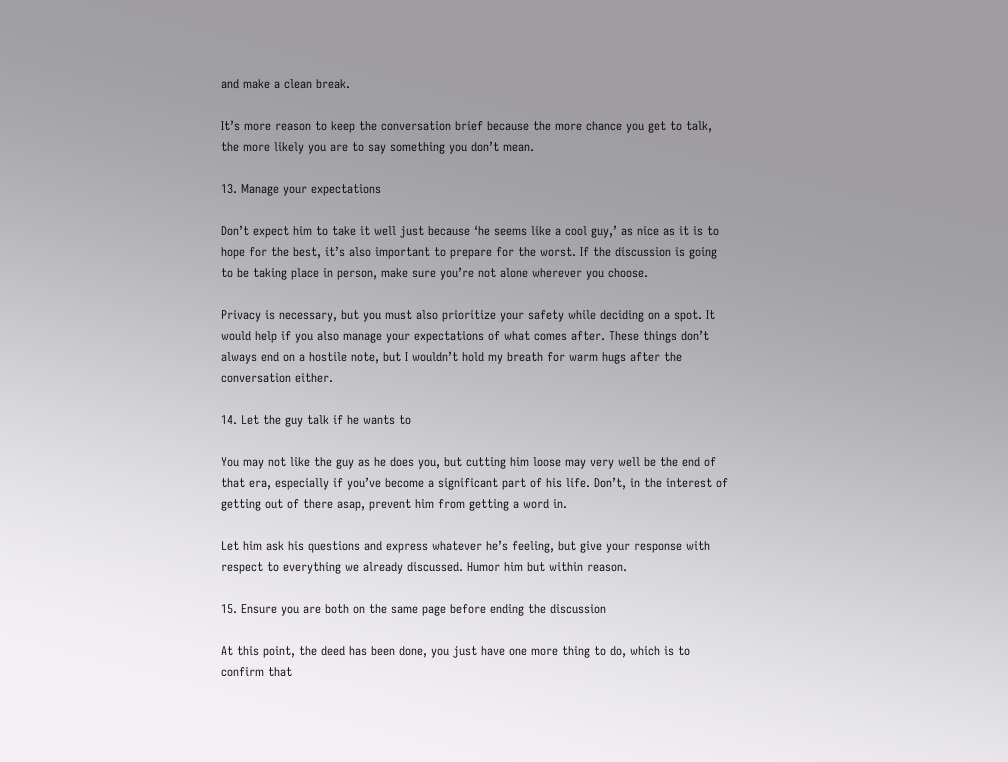and make a clean break.

It’s more reason to keep the conversation brief because the more chance you get to talk, the more likely you are to say something you don’t mean.

13. Manage your expectations

Don’t expect him to take it well just because ‘he seems like a cool guy,’ as nice as it is to hope for the best, it’s also important to prepare for the worst. If the discussion is going to be taking place in person, make sure you’re not alone wherever you choose.

Privacy is necessary, but you must also prioritize your safety while deciding on a spot. It would help if you also manage your expectations of what comes after. These things don’t always end on a hostile note, but I wouldn’t hold my breath for warm hugs after the conversation either.

14. Let the guy talk if he wants to

You may not like the guy as he does you, but cutting him loose may very well be the end of that era, especially if you’ve become a significant part of his life. Don’t, in the interest of getting out of there asap, prevent him from getting a word in.

Let him ask his questions and express whatever he’s feeling, but give your response with respect to everything we already discussed. Humor him but within reason.

15. Ensure you are both on the same page before ending the discussion

At this point, the deed has been done, you just have one more thing to do, which is to confirm that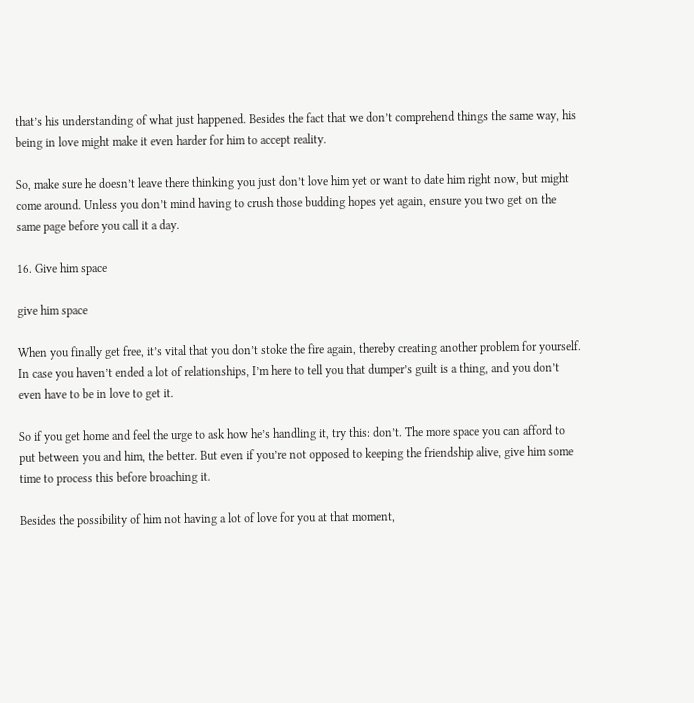that’s his understanding of what just happened. Besides the fact that we don’t comprehend things the same way, his being in love might make it even harder for him to accept reality.

So, make sure he doesn’t leave there thinking you just don’t love him yet or want to date him right now, but might come around. Unless you don’t mind having to crush those budding hopes yet again, ensure you two get on the same page before you call it a day.

16. Give him space

give him space

When you finally get free, it’s vital that you don’t stoke the fire again, thereby creating another problem for yourself. In case you haven’t ended a lot of relationships, I’m here to tell you that dumper’s guilt is a thing, and you don’t even have to be in love to get it.

So if you get home and feel the urge to ask how he’s handling it, try this: don’t. The more space you can afford to put between you and him, the better. But even if you’re not opposed to keeping the friendship alive, give him some time to process this before broaching it.

Besides the possibility of him not having a lot of love for you at that moment,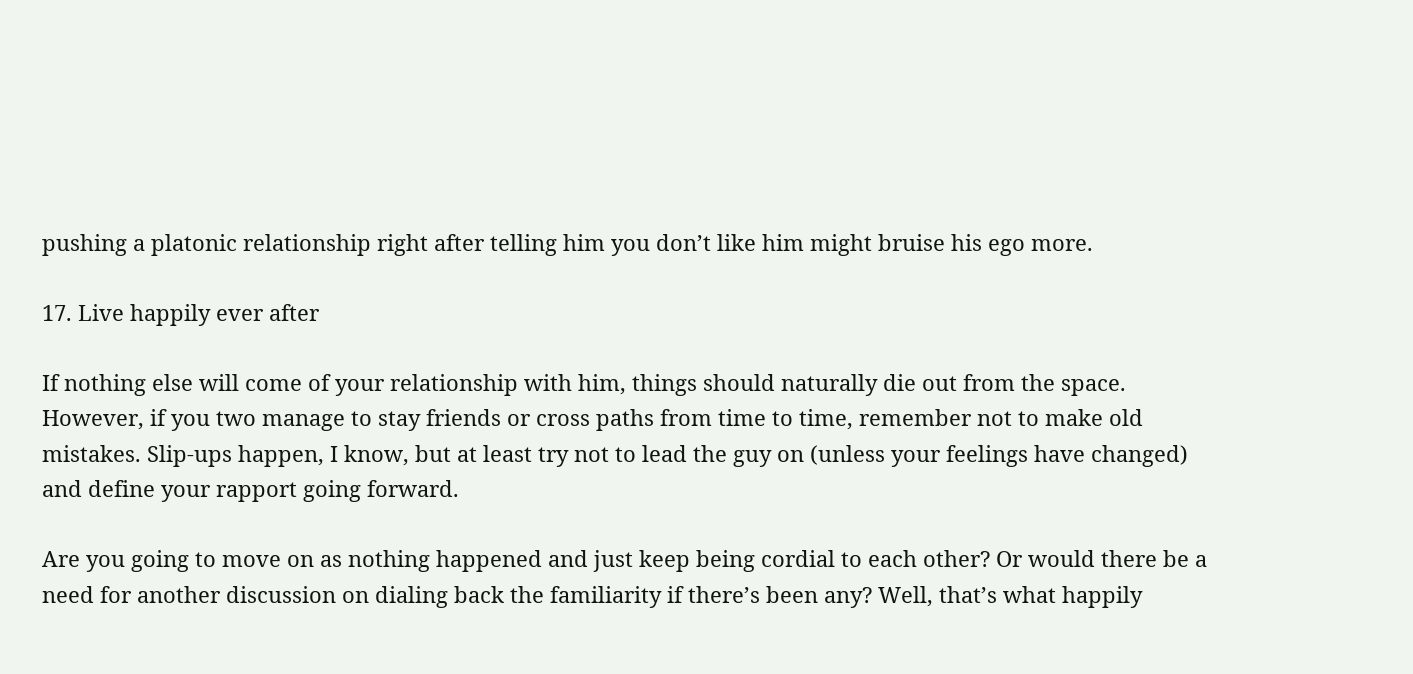pushing a platonic relationship right after telling him you don’t like him might bruise his ego more.

17. Live happily ever after

If nothing else will come of your relationship with him, things should naturally die out from the space. However, if you two manage to stay friends or cross paths from time to time, remember not to make old mistakes. Slip-ups happen, I know, but at least try not to lead the guy on (unless your feelings have changed) and define your rapport going forward.

Are you going to move on as nothing happened and just keep being cordial to each other? Or would there be a need for another discussion on dialing back the familiarity if there’s been any? Well, that’s what happily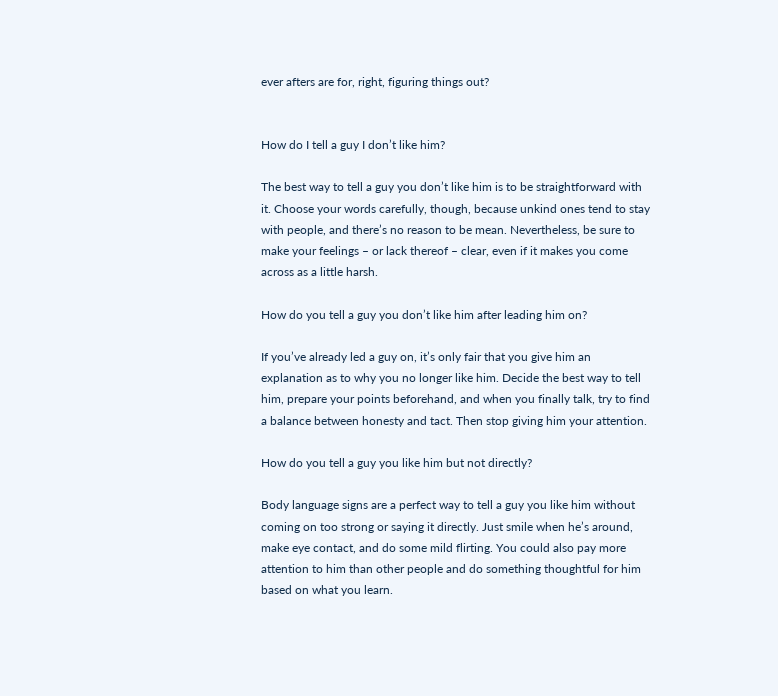ever afters are for, right, figuring things out?


How do I tell a guy I don’t like him?

The best way to tell a guy you don’t like him is to be straightforward with it. Choose your words carefully, though, because unkind ones tend to stay with people, and there’s no reason to be mean. Nevertheless, be sure to make your feelings – or lack thereof – clear, even if it makes you come across as a little harsh.

How do you tell a guy you don’t like him after leading him on?

If you’ve already led a guy on, it’s only fair that you give him an explanation as to why you no longer like him. Decide the best way to tell him, prepare your points beforehand, and when you finally talk, try to find a balance between honesty and tact. Then stop giving him your attention.

How do you tell a guy you like him but not directly?

Body language signs are a perfect way to tell a guy you like him without coming on too strong or saying it directly. Just smile when he’s around, make eye contact, and do some mild flirting. You could also pay more attention to him than other people and do something thoughtful for him based on what you learn.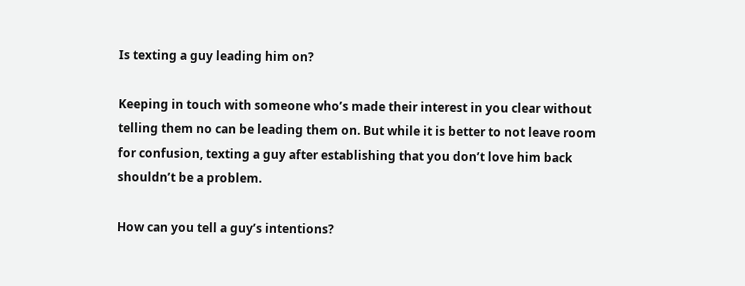Is texting a guy leading him on?

Keeping in touch with someone who’s made their interest in you clear without telling them no can be leading them on. But while it is better to not leave room for confusion, texting a guy after establishing that you don’t love him back shouldn’t be a problem.

How can you tell a guy’s intentions?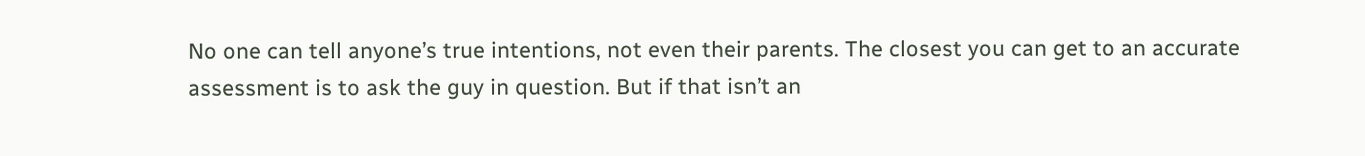No one can tell anyone’s true intentions, not even their parents. The closest you can get to an accurate assessment is to ask the guy in question. But if that isn’t an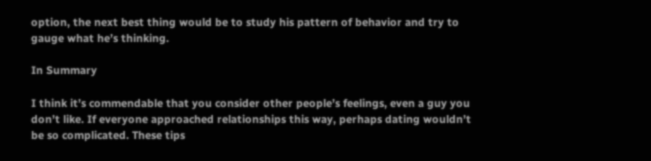option, the next best thing would be to study his pattern of behavior and try to gauge what he’s thinking.

In Summary

I think it’s commendable that you consider other people’s feelings, even a guy you don’t like. If everyone approached relationships this way, perhaps dating wouldn’t be so complicated. These tips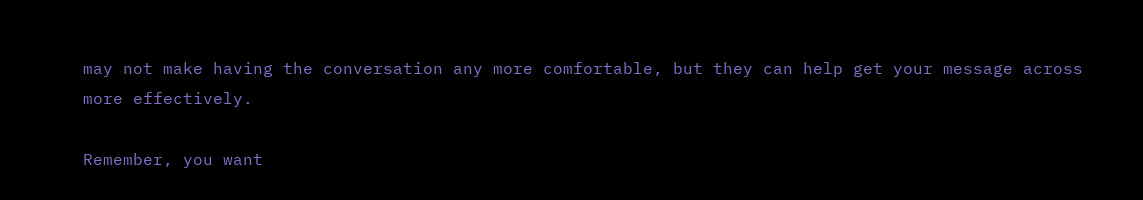may not make having the conversation any more comfortable, but they can help get your message across more effectively.

Remember, you want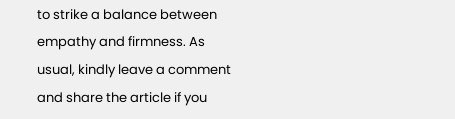to strike a balance between empathy and firmness. As usual, kindly leave a comment and share the article if you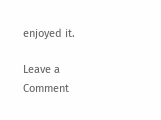enjoyed it.

Leave a Comment